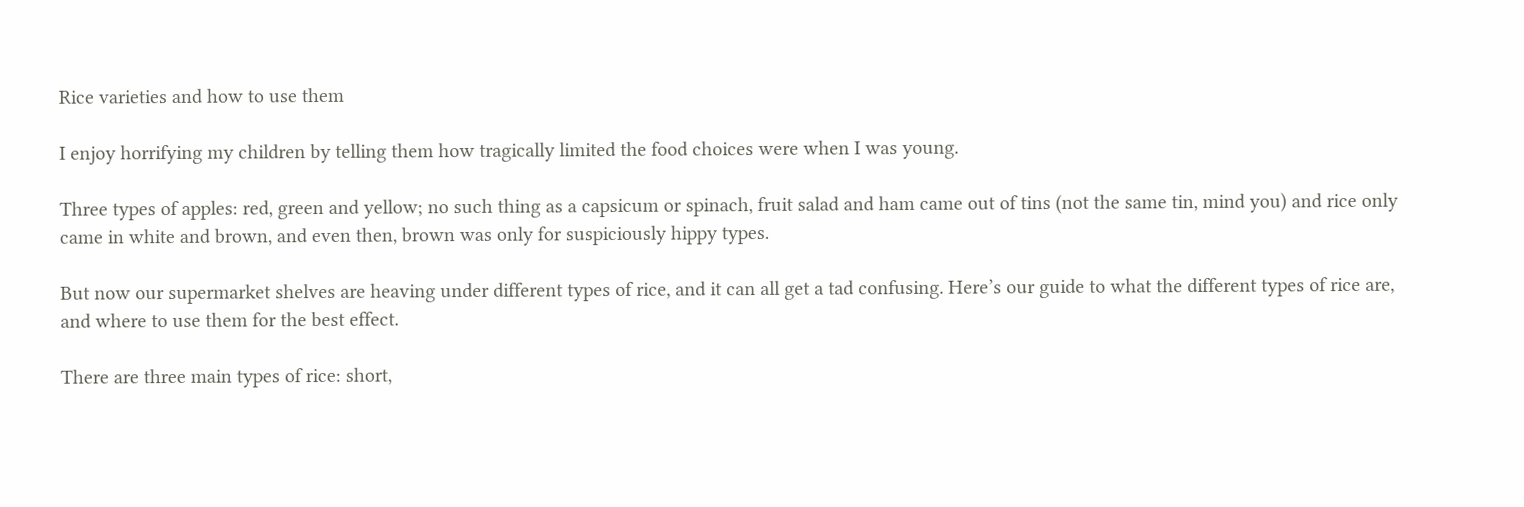Rice varieties and how to use them

I enjoy horrifying my children by telling them how tragically limited the food choices were when I was young.

Three types of apples: red, green and yellow; no such thing as a capsicum or spinach, fruit salad and ham came out of tins (not the same tin, mind you) and rice only came in white and brown, and even then, brown was only for suspiciously hippy types.

But now our supermarket shelves are heaving under different types of rice, and it can all get a tad confusing. Here’s our guide to what the different types of rice are, and where to use them for the best effect.

There are three main types of rice: short,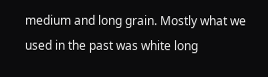medium and long grain. Mostly what we used in the past was white long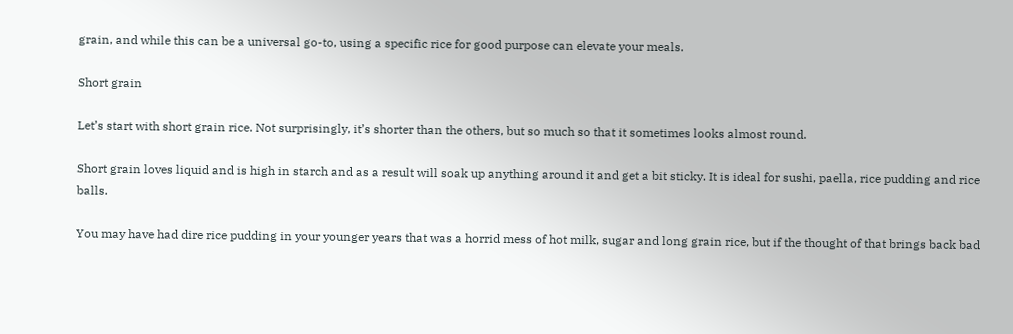grain, and while this can be a universal go-to, using a specific rice for good purpose can elevate your meals.

Short grain

Let’s start with short grain rice. Not surprisingly, it’s shorter than the others, but so much so that it sometimes looks almost round.

Short grain loves liquid and is high in starch and as a result will soak up anything around it and get a bit sticky. It is ideal for sushi, paella, rice pudding and rice balls.

You may have had dire rice pudding in your younger years that was a horrid mess of hot milk, sugar and long grain rice, but if the thought of that brings back bad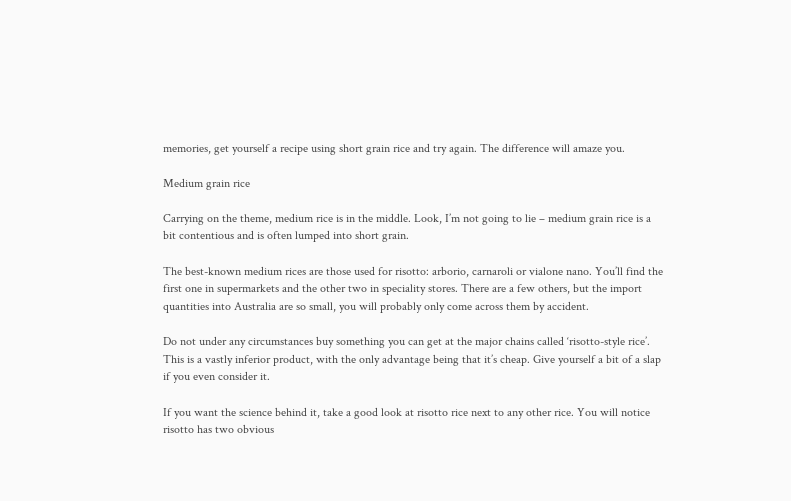memories, get yourself a recipe using short grain rice and try again. The difference will amaze you.

Medium grain rice

Carrying on the theme, medium rice is in the middle. Look, I’m not going to lie – medium grain rice is a bit contentious and is often lumped into short grain.

The best-known medium rices are those used for risotto: arborio, carnaroli or vialone nano. You’ll find the first one in supermarkets and the other two in speciality stores. There are a few others, but the import quantities into Australia are so small, you will probably only come across them by accident.

Do not under any circumstances buy something you can get at the major chains called ‘risotto-style rice’. This is a vastly inferior product, with the only advantage being that it’s cheap. Give yourself a bit of a slap if you even consider it.

If you want the science behind it, take a good look at risotto rice next to any other rice. You will notice risotto has two obvious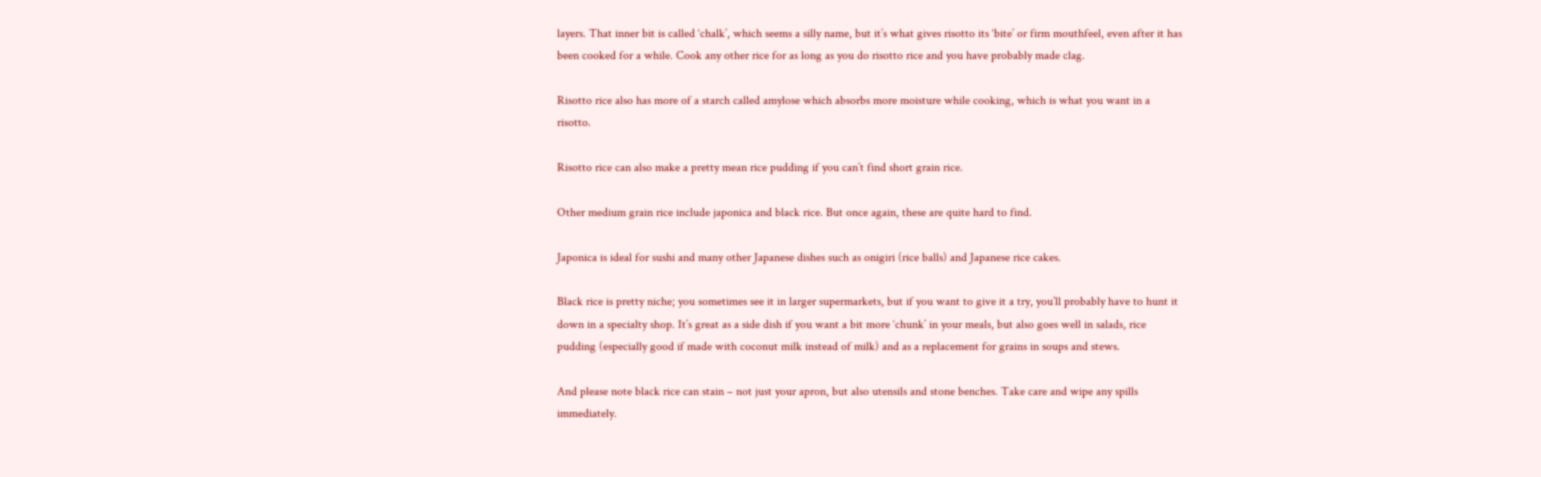layers. That inner bit is called ‘chalk’, which seems a silly name, but it’s what gives risotto its ‘bite’ or firm mouthfeel, even after it has been cooked for a while. Cook any other rice for as long as you do risotto rice and you have probably made clag.

Risotto rice also has more of a starch called amylose which absorbs more moisture while cooking, which is what you want in a risotto.

Risotto rice can also make a pretty mean rice pudding if you can’t find short grain rice.

Other medium grain rice include japonica and black rice. But once again, these are quite hard to find.

Japonica is ideal for sushi and many other Japanese dishes such as onigiri (rice balls) and Japanese rice cakes.

Black rice is pretty niche; you sometimes see it in larger supermarkets, but if you want to give it a try, you’ll probably have to hunt it down in a specialty shop. It’s great as a side dish if you want a bit more ‘chunk’ in your meals, but also goes well in salads, rice pudding (especially good if made with coconut milk instead of milk) and as a replacement for grains in soups and stews.

And please note black rice can stain – not just your apron, but also utensils and stone benches. Take care and wipe any spills immediately.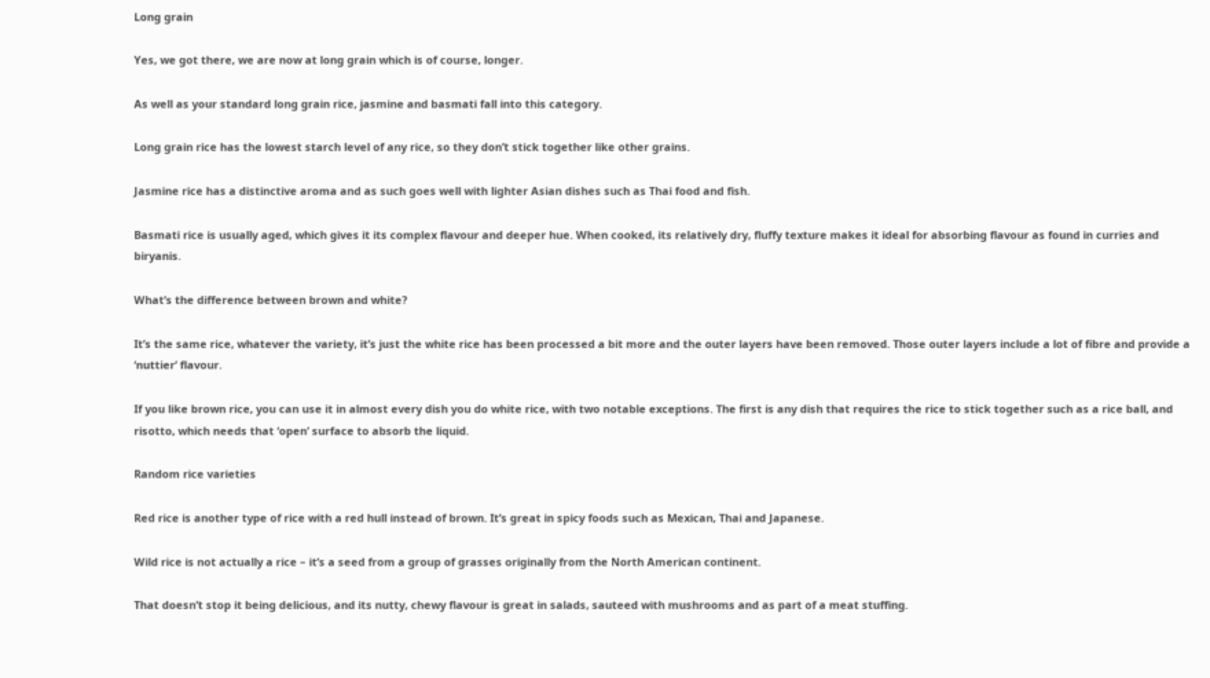Long grain

Yes, we got there, we are now at long grain which is of course, longer.

As well as your standard long grain rice, jasmine and basmati fall into this category.

Long grain rice has the lowest starch level of any rice, so they don’t stick together like other grains.

Jasmine rice has a distinctive aroma and as such goes well with lighter Asian dishes such as Thai food and fish.

Basmati rice is usually aged, which gives it its complex flavour and deeper hue. When cooked, its relatively dry, fluffy texture makes it ideal for absorbing flavour as found in curries and biryanis.

What’s the difference between brown and white?

It’s the same rice, whatever the variety, it’s just the white rice has been processed a bit more and the outer layers have been removed. Those outer layers include a lot of fibre and provide a ‘nuttier’ flavour.

If you like brown rice, you can use it in almost every dish you do white rice, with two notable exceptions. The first is any dish that requires the rice to stick together such as a rice ball, and risotto, which needs that ‘open’ surface to absorb the liquid.

Random rice varieties

Red rice is another type of rice with a red hull instead of brown. It’s great in spicy foods such as Mexican, Thai and Japanese.

Wild rice is not actually a rice – it’s a seed from a group of grasses originally from the North American continent.

That doesn’t stop it being delicious, and its nutty, chewy flavour is great in salads, sauteed with mushrooms and as part of a meat stuffing.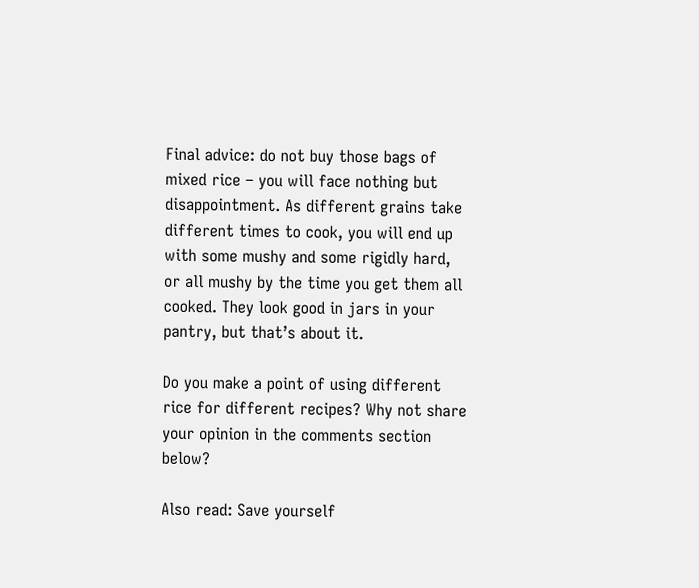Final advice: do not buy those bags of mixed rice – you will face nothing but disappointment. As different grains take different times to cook, you will end up with some mushy and some rigidly hard, or all mushy by the time you get them all cooked. They look good in jars in your pantry, but that’s about it.

Do you make a point of using different rice for different recipes? Why not share your opinion in the comments section below?

Also read: Save yourself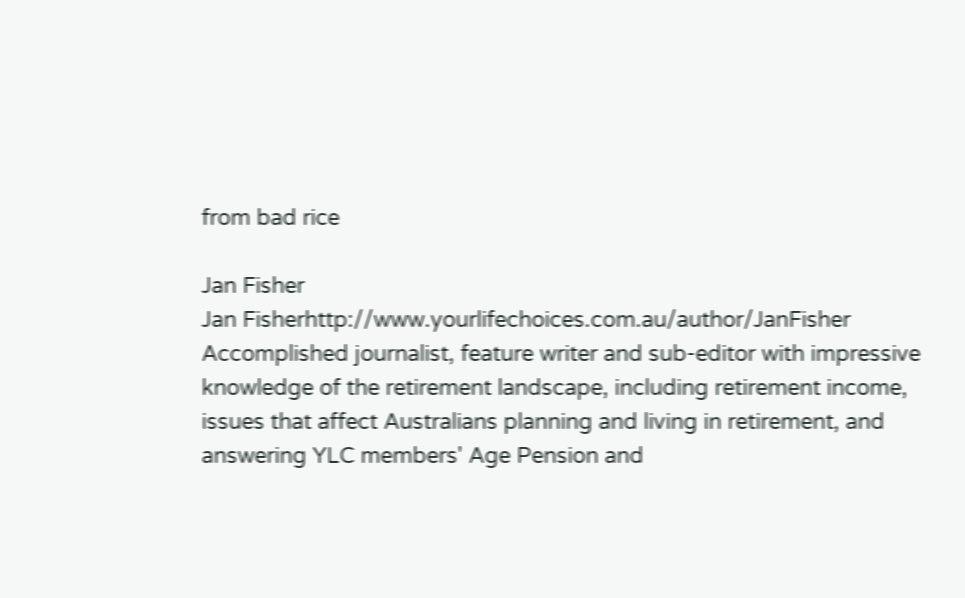from bad rice

Jan Fisher
Jan Fisherhttp://www.yourlifechoices.com.au/author/JanFisher
Accomplished journalist, feature writer and sub-editor with impressive knowledge of the retirement landscape, including retirement income, issues that affect Australians planning and living in retirement, and answering YLC members' Age Pension and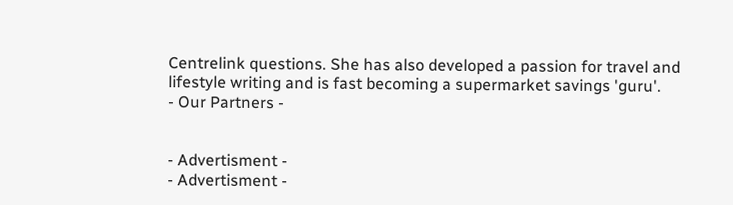Centrelink questions. She has also developed a passion for travel and lifestyle writing and is fast becoming a supermarket savings 'guru'.
- Our Partners -


- Advertisment -
- Advertisment -